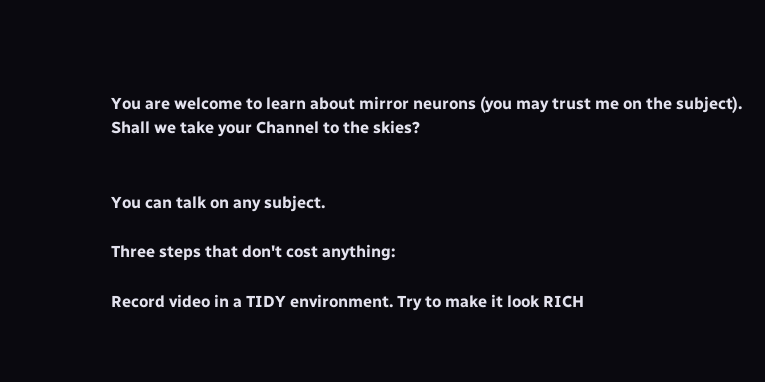You are welcome to learn about mirror neurons (you may trust me on the subject).
Shall we take your Channel to the skies?


You can talk on any subject.

Three steps that don't cost anything:

Record video in a TIDY environment. Try to make it look RICH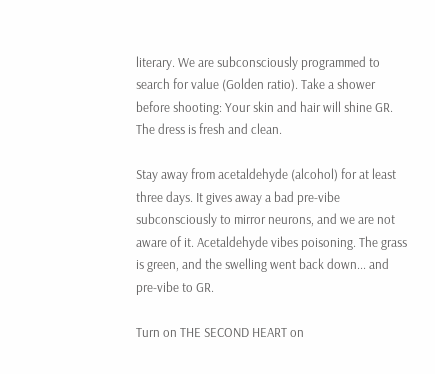literary. We are subconsciously programmed to search for value (Golden ratio). Take a shower before shooting: Your skin and hair will shine GR. The dress is fresh and clean.

Stay away from acetaldehyde (alcohol) for at least three days. It gives away a bad pre-vibe subconsciously to mirror neurons, and we are not aware of it. Acetaldehyde vibes poisoning. The grass is green, and the swelling went back down... and pre-vibe to GR.

Turn on THE SECOND HEART on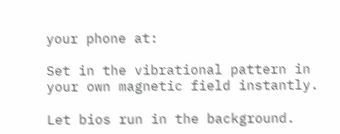your phone at:

Set in the vibrational pattern in your own magnetic field instantly.

Let bios run in the background.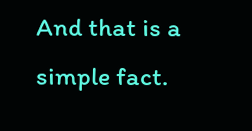And that is a simple fact.